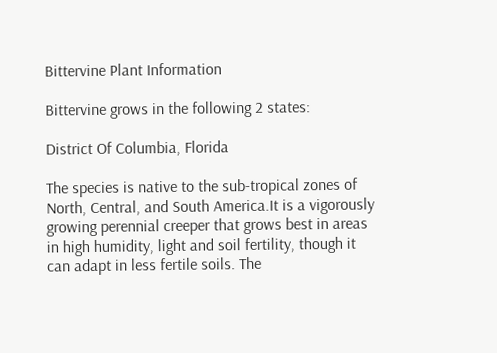Bittervine Plant Information

Bittervine grows in the following 2 states:

District Of Columbia, Florida

The species is native to the sub-tropical zones of North, Central, and South America.It is a vigorously growing perennial creeper that grows best in areas in high humidity, light and soil fertility, though it can adapt in less fertile soils. The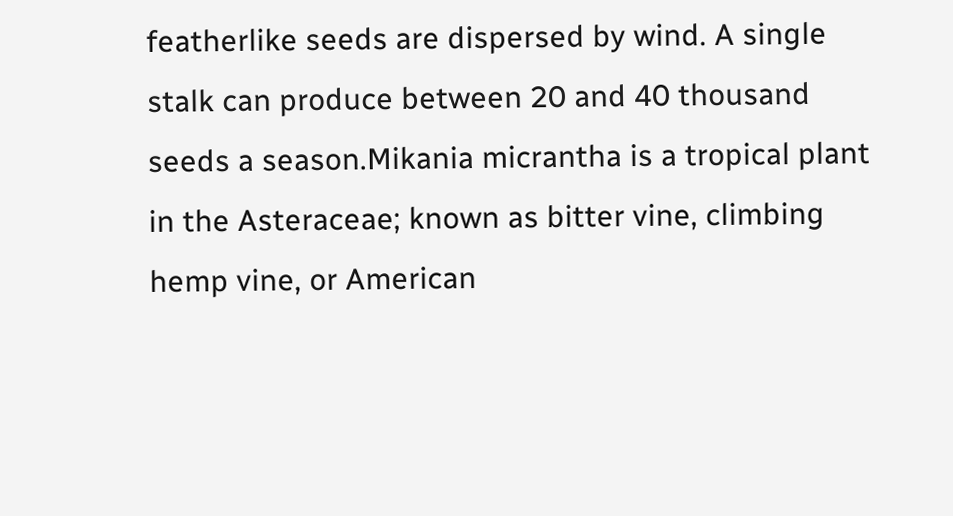featherlike seeds are dispersed by wind. A single stalk can produce between 20 and 40 thousand seeds a season.Mikania micrantha is a tropical plant in the Asteraceae; known as bitter vine, climbing hemp vine, or American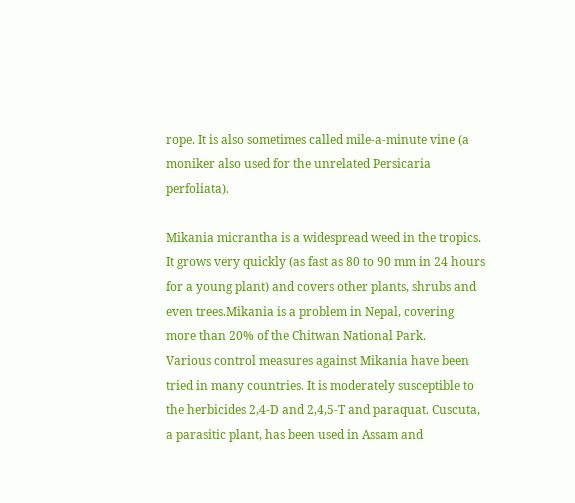rope. It is also sometimes called mile-a-minute vine (a moniker also used for the unrelated Persicaria perfoliata).

Mikania micrantha is a widespread weed in the tropics. It grows very quickly (as fast as 80 to 90 mm in 24 hours for a young plant) and covers other plants, shrubs and even trees.Mikania is a problem in Nepal, covering more than 20% of the Chitwan National Park.
Various control measures against Mikania have been tried in many countries. It is moderately susceptible to the herbicides 2,4-D and 2,4,5-T and paraquat. Cuscuta, a parasitic plant, has been used in Assam and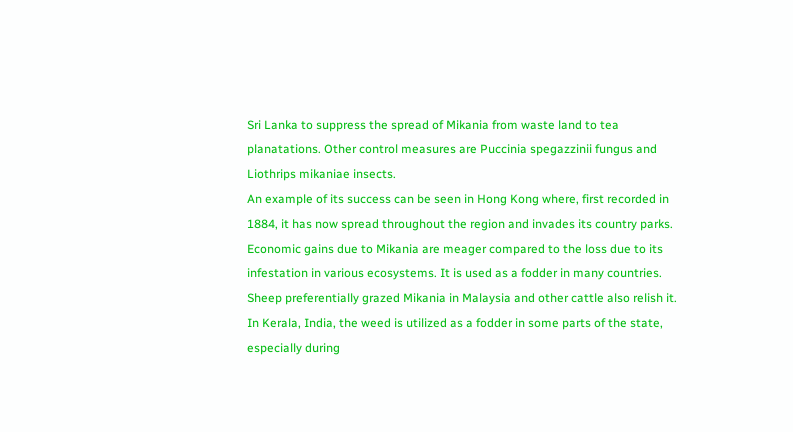Sri Lanka to suppress the spread of Mikania from waste land to tea planatations. Other control measures are Puccinia spegazzinii fungus and Liothrips mikaniae insects.
An example of its success can be seen in Hong Kong where, first recorded in 1884, it has now spread throughout the region and invades its country parks.
Economic gains due to Mikania are meager compared to the loss due to its infestation in various ecosystems. It is used as a fodder in many countries. Sheep preferentially grazed Mikania in Malaysia and other cattle also relish it. In Kerala, India, the weed is utilized as a fodder in some parts of the state, especially during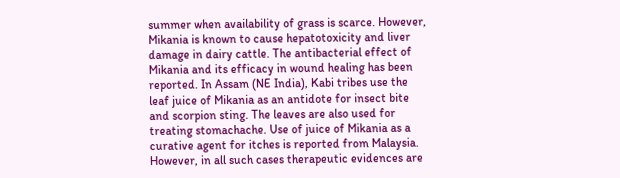summer when availability of grass is scarce. However, Mikania is known to cause hepatotoxicity and liver damage in dairy cattle. The antibacterial effect of Mikania and its efficacy in wound healing has been reported. In Assam (NE India), Kabi tribes use the leaf juice of Mikania as an antidote for insect bite and scorpion sting. The leaves are also used for treating stomachache. Use of juice of Mikania as a curative agent for itches is reported from Malaysia. However, in all such cases therapeutic evidences are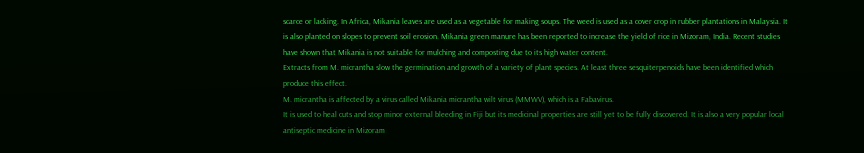scarce or lacking. In Africa, Mikania leaves are used as a vegetable for making soups. The weed is used as a cover crop in rubber plantations in Malaysia. It is also planted on slopes to prevent soil erosion. Mikania green manure has been reported to increase the yield of rice in Mizoram, India. Recent studies have shown that Mikania is not suitable for mulching and composting due to its high water content.
Extracts from M. micrantha slow the germination and growth of a variety of plant species. At least three sesquiterpenoids have been identified which produce this effect.
M. micrantha is affected by a virus called Mikania micrantha wilt virus (MMWV), which is a Fabavirus.
It is used to heal cuts and stop minor external bleeding in Fiji but its medicinal properties are still yet to be fully discovered. It is also a very popular local antiseptic medicine in Mizoram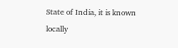State of India, it is known locally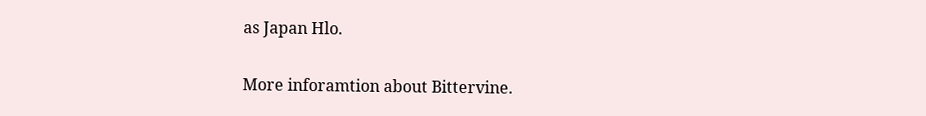as Japan Hlo.

More inforamtion about Bittervine.